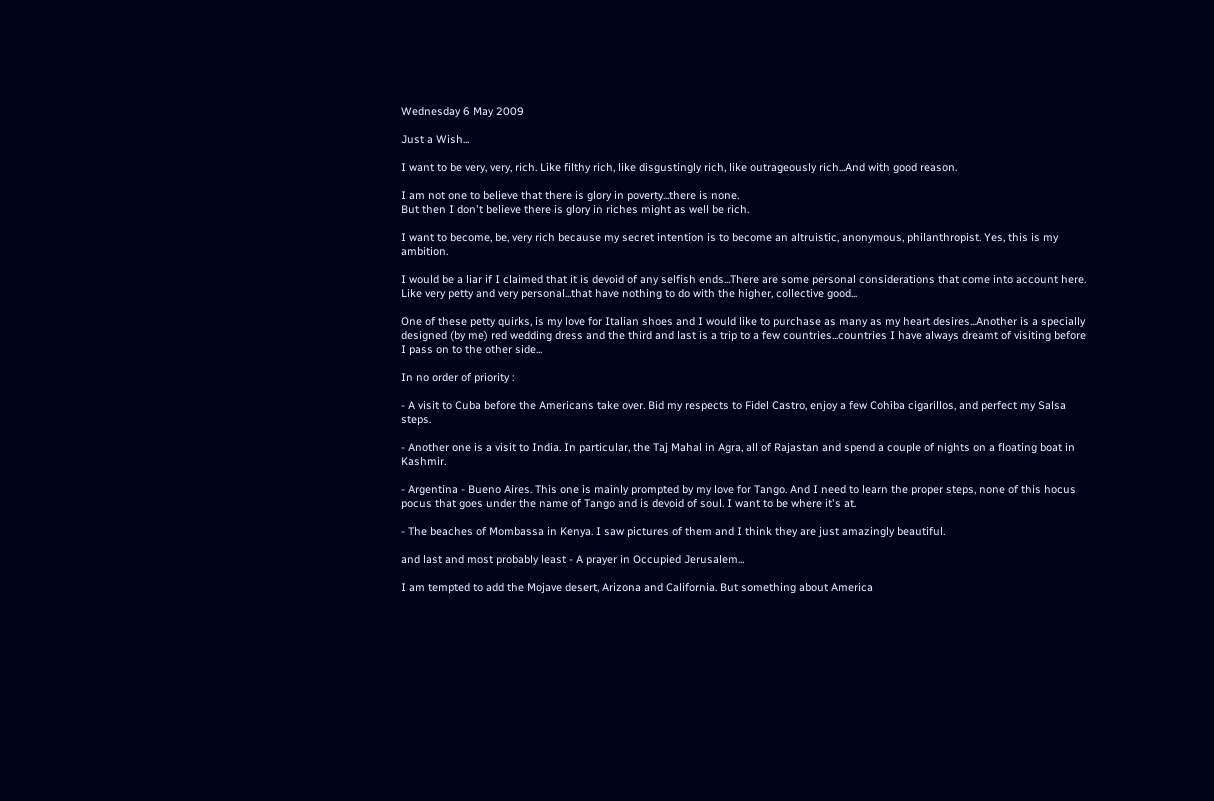Wednesday 6 May 2009

Just a Wish...

I want to be very, very, rich. Like filthy rich, like disgustingly rich, like outrageously rich...And with good reason.

I am not one to believe that there is glory in poverty...there is none.
But then I don't believe there is glory in riches might as well be rich.

I want to become, be, very rich because my secret intention is to become an altruistic, anonymous, philanthropist. Yes, this is my ambition.

I would be a liar if I claimed that it is devoid of any selfish ends...There are some personal considerations that come into account here. Like very petty and very personal...that have nothing to do with the higher, collective good...

One of these petty quirks, is my love for Italian shoes and I would like to purchase as many as my heart desires...Another is a specially designed (by me) red wedding dress and the third and last is a trip to a few countries...countries I have always dreamt of visiting before I pass on to the other side...

In no order of priority :

- A visit to Cuba before the Americans take over. Bid my respects to Fidel Castro, enjoy a few Cohiba cigarillos, and perfect my Salsa steps.

- Another one is a visit to India. In particular, the Taj Mahal in Agra, all of Rajastan and spend a couple of nights on a floating boat in Kashmir.

- Argentina - Bueno Aires. This one is mainly prompted by my love for Tango. And I need to learn the proper steps, none of this hocus pocus that goes under the name of Tango and is devoid of soul. I want to be where it's at.

- The beaches of Mombassa in Kenya. I saw pictures of them and I think they are just amazingly beautiful.

and last and most probably least - A prayer in Occupied Jerusalem...

I am tempted to add the Mojave desert, Arizona and California. But something about America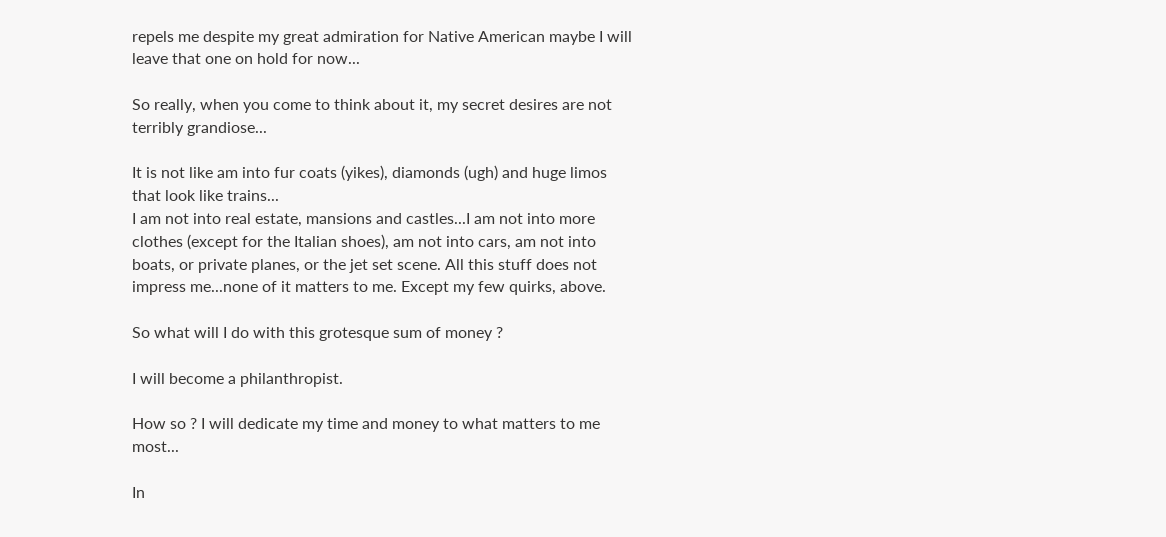repels me despite my great admiration for Native American maybe I will leave that one on hold for now...

So really, when you come to think about it, my secret desires are not terribly grandiose...

It is not like am into fur coats (yikes), diamonds (ugh) and huge limos that look like trains...
I am not into real estate, mansions and castles...I am not into more clothes (except for the Italian shoes), am not into cars, am not into boats, or private planes, or the jet set scene. All this stuff does not impress me...none of it matters to me. Except my few quirks, above.

So what will I do with this grotesque sum of money ?

I will become a philanthropist.

How so ? I will dedicate my time and money to what matters to me most...

In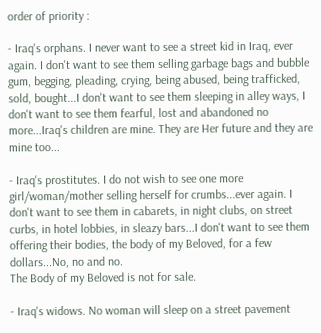order of priority :

- Iraq's orphans. I never want to see a street kid in Iraq, ever again. I don't want to see them selling garbage bags and bubble gum, begging, pleading, crying, being abused, being trafficked, sold, bought...I don't want to see them sleeping in alley ways, I don't want to see them fearful, lost and abandoned no more...Iraq's children are mine. They are Her future and they are mine too...

- Iraq's prostitutes. I do not wish to see one more girl/woman/mother selling herself for crumbs...ever again. I don't want to see them in cabarets, in night clubs, on street curbs, in hotel lobbies, in sleazy bars...I don't want to see them offering their bodies, the body of my Beloved, for a few dollars...No, no and no.
The Body of my Beloved is not for sale.

- Iraq's widows. No woman will sleep on a street pavement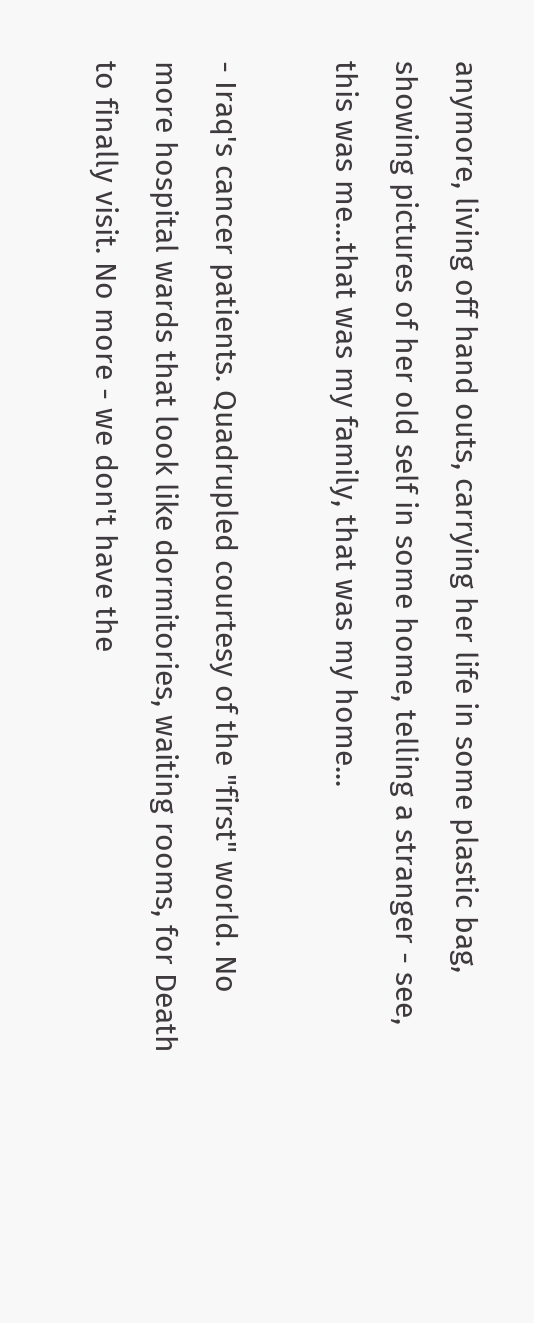anymore, living off hand outs, carrying her life in some plastic bag, showing pictures of her old self in some home, telling a stranger - see, this was me...that was my family, that was my home...

- Iraq's cancer patients. Quadrupled courtesy of the "first" world. No more hospital wards that look like dormitories, waiting rooms, for Death to finally visit. No more - we don't have the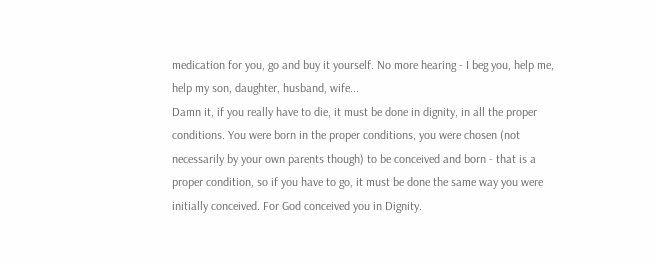medication for you, go and buy it yourself. No more hearing - I beg you, help me, help my son, daughter, husband, wife...
Damn it, if you really have to die, it must be done in dignity, in all the proper conditions. You were born in the proper conditions, you were chosen (not necessarily by your own parents though) to be conceived and born - that is a proper condition, so if you have to go, it must be done the same way you were initially conceived. For God conceived you in Dignity.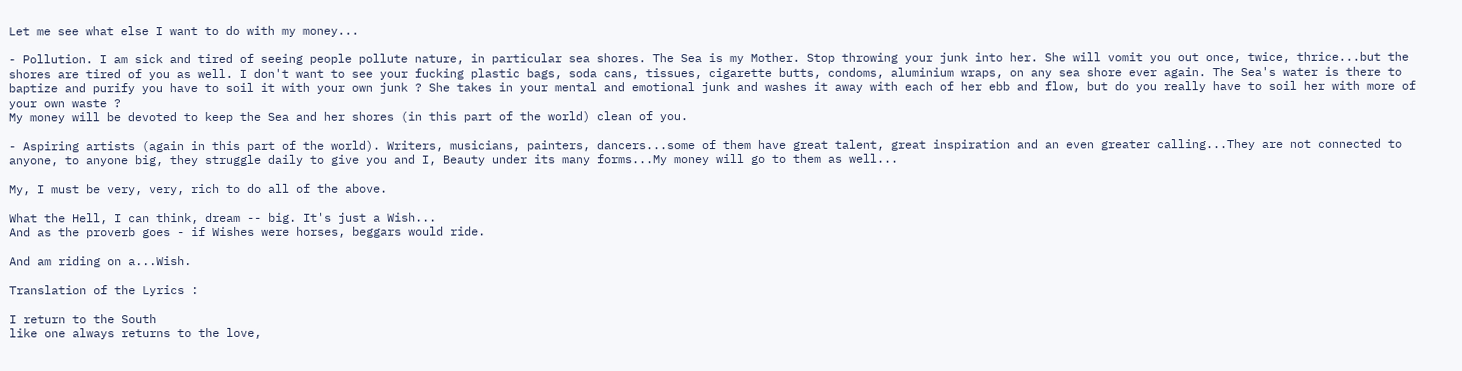Let me see what else I want to do with my money...

- Pollution. I am sick and tired of seeing people pollute nature, in particular sea shores. The Sea is my Mother. Stop throwing your junk into her. She will vomit you out once, twice, thrice...but the shores are tired of you as well. I don't want to see your fucking plastic bags, soda cans, tissues, cigarette butts, condoms, aluminium wraps, on any sea shore ever again. The Sea's water is there to baptize and purify you have to soil it with your own junk ? She takes in your mental and emotional junk and washes it away with each of her ebb and flow, but do you really have to soil her with more of your own waste ?
My money will be devoted to keep the Sea and her shores (in this part of the world) clean of you.

- Aspiring artists (again in this part of the world). Writers, musicians, painters, dancers...some of them have great talent, great inspiration and an even greater calling...They are not connected to anyone, to anyone big, they struggle daily to give you and I, Beauty under its many forms...My money will go to them as well...

My, I must be very, very, rich to do all of the above.

What the Hell, I can think, dream -- big. It's just a Wish...
And as the proverb goes - if Wishes were horses, beggars would ride.

And am riding on a...Wish.

Translation of the Lyrics :

I return to the South
like one always returns to the love,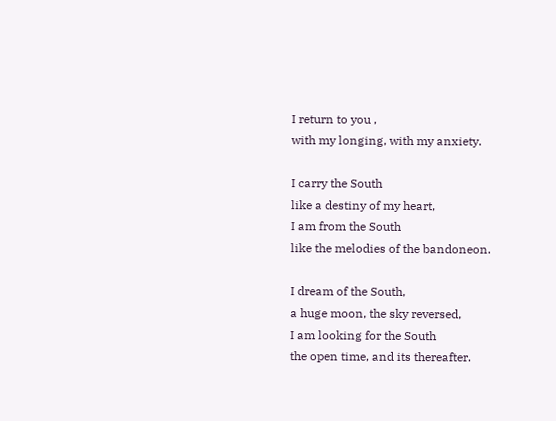I return to you ,
with my longing, with my anxiety.

I carry the South
like a destiny of my heart,
I am from the South
like the melodies of the bandoneon.

I dream of the South,
a huge moon, the sky reversed,
I am looking for the South
the open time, and its thereafter.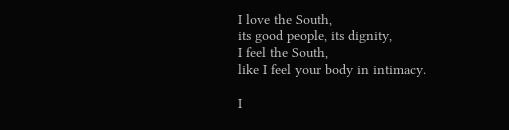I love the South,
its good people, its dignity,
I feel the South,
like I feel your body in intimacy.

I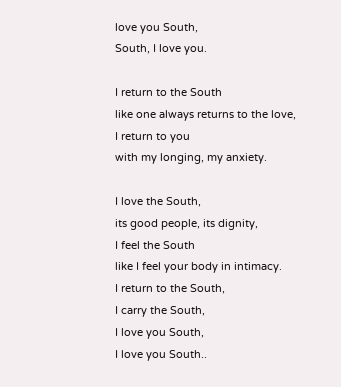love you South,
South, I love you.

I return to the South
like one always returns to the love,
I return to you
with my longing, my anxiety.

I love the South,
its good people, its dignity,
I feel the South
like I feel your body in intimacy.
I return to the South,
I carry the South,
I love you South,
I love you South..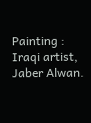Painting : Iraqi artist, Jaber Alwan.